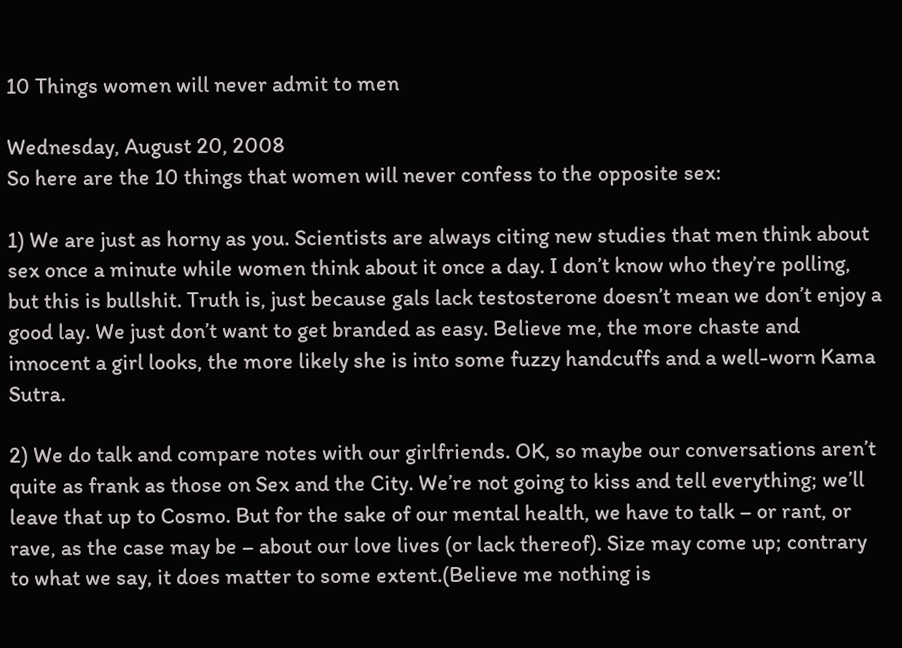10 Things women will never admit to men

Wednesday, August 20, 2008
So here are the 10 things that women will never confess to the opposite sex:

1) We are just as horny as you. Scientists are always citing new studies that men think about sex once a minute while women think about it once a day. I don’t know who they’re polling, but this is bullshit. Truth is, just because gals lack testosterone doesn’t mean we don’t enjoy a good lay. We just don’t want to get branded as easy. Believe me, the more chaste and innocent a girl looks, the more likely she is into some fuzzy handcuffs and a well-worn Kama Sutra.

2) We do talk and compare notes with our girlfriends. OK, so maybe our conversations aren’t quite as frank as those on Sex and the City. We’re not going to kiss and tell everything; we’ll leave that up to Cosmo. But for the sake of our mental health, we have to talk – or rant, or rave, as the case may be – about our love lives (or lack thereof). Size may come up; contrary to what we say, it does matter to some extent.(Believe me nothing is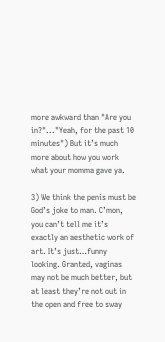more awkward than "Are you in?"..."Yeah, for the past 10 minutes") But it’s much more about how you work what your momma gave ya.

3) We think the penis must be God’s joke to man. C’mon, you can’t tell me it’s exactly an aesthetic work of art. It’s just…funny looking. Granted, vaginas may not be much better, but at least they’re not out in the open and free to sway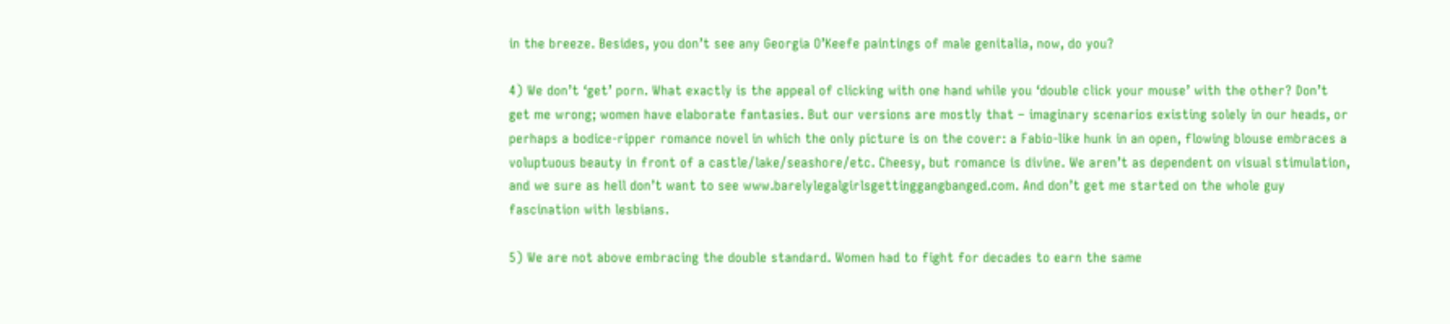in the breeze. Besides, you don’t see any Georgia O’Keefe paintings of male genitalia, now, do you?

4) We don’t ‘get’ porn. What exactly is the appeal of clicking with one hand while you ‘double click your mouse’ with the other? Don’t get me wrong; women have elaborate fantasies. But our versions are mostly that – imaginary scenarios existing solely in our heads, or perhaps a bodice-ripper romance novel in which the only picture is on the cover: a Fabio-like hunk in an open, flowing blouse embraces a voluptuous beauty in front of a castle/lake/seashore/etc. Cheesy, but romance is divine. We aren’t as dependent on visual stimulation, and we sure as hell don’t want to see www.barelylegalgirlsgettinggangbanged.com. And don’t get me started on the whole guy fascination with lesbians.

5) We are not above embracing the double standard. Women had to fight for decades to earn the same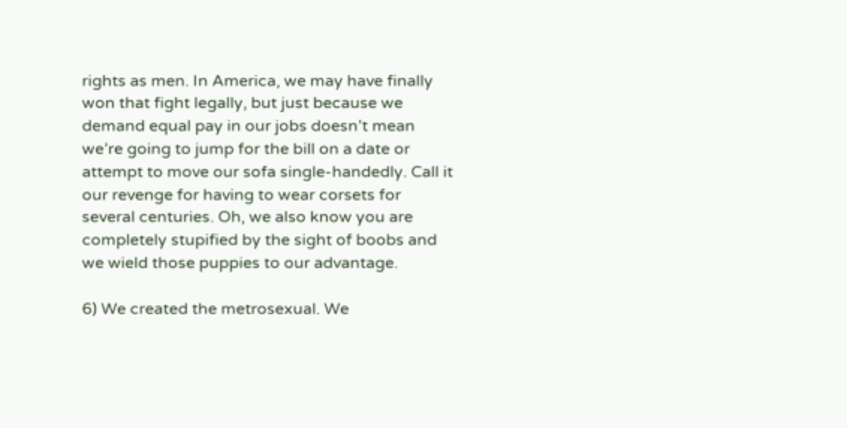rights as men. In America, we may have finally won that fight legally, but just because we demand equal pay in our jobs doesn’t mean we’re going to jump for the bill on a date or attempt to move our sofa single-handedly. Call it our revenge for having to wear corsets for several centuries. Oh, we also know you are completely stupified by the sight of boobs and we wield those puppies to our advantage.

6) We created the metrosexual. We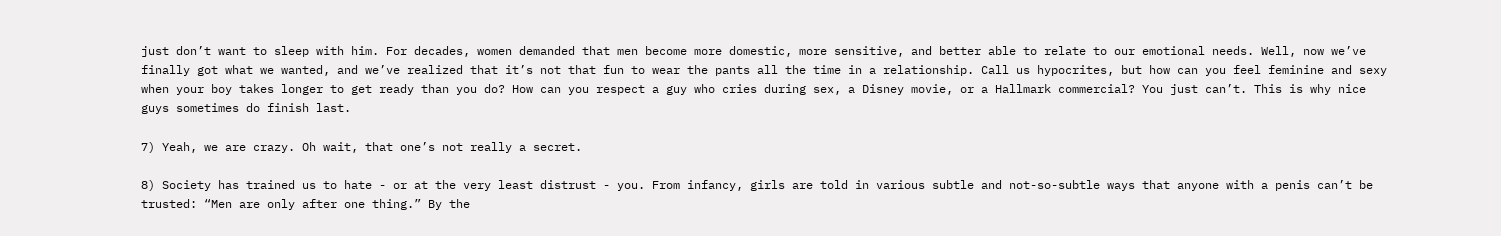just don’t want to sleep with him. For decades, women demanded that men become more domestic, more sensitive, and better able to relate to our emotional needs. Well, now we’ve finally got what we wanted, and we’ve realized that it’s not that fun to wear the pants all the time in a relationship. Call us hypocrites, but how can you feel feminine and sexy when your boy takes longer to get ready than you do? How can you respect a guy who cries during sex, a Disney movie, or a Hallmark commercial? You just can’t. This is why nice guys sometimes do finish last.

7) Yeah, we are crazy. Oh wait, that one’s not really a secret.

8) Society has trained us to hate - or at the very least distrust - you. From infancy, girls are told in various subtle and not-so-subtle ways that anyone with a penis can’t be trusted: “Men are only after one thing.” By the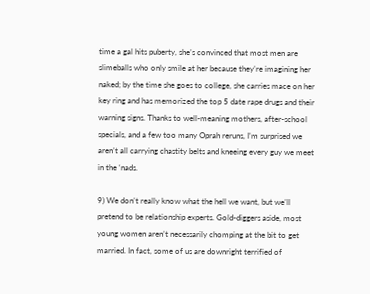time a gal hits puberty, she’s convinced that most men are slimeballs who only smile at her because they’re imagining her naked; by the time she goes to college, she carries mace on her key ring and has memorized the top 5 date rape drugs and their warning signs. Thanks to well-meaning mothers, after-school specials, and a few too many Oprah reruns, I’m surprised we aren’t all carrying chastity belts and kneeing every guy we meet in the ‘nads.

9) We don’t really know what the hell we want, but we’ll pretend to be relationship experts. Gold-diggers aside, most young women aren’t necessarily chomping at the bit to get married. In fact, some of us are downright terrified of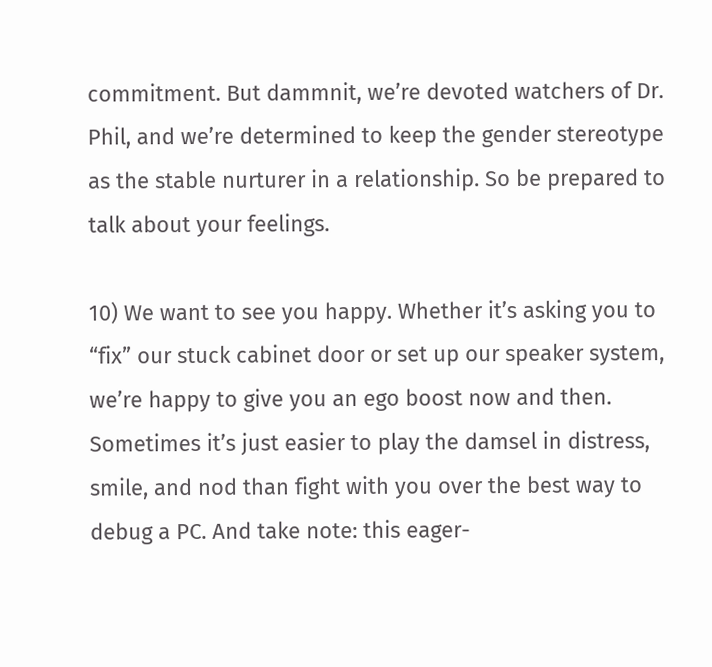commitment. But dammnit, we’re devoted watchers of Dr. Phil, and we’re determined to keep the gender stereotype as the stable nurturer in a relationship. So be prepared to talk about your feelings.

10) We want to see you happy. Whether it’s asking you to “fix” our stuck cabinet door or set up our speaker system, we’re happy to give you an ego boost now and then. Sometimes it’s just easier to play the damsel in distress, smile, and nod than fight with you over the best way to debug a PC. And take note: this eager-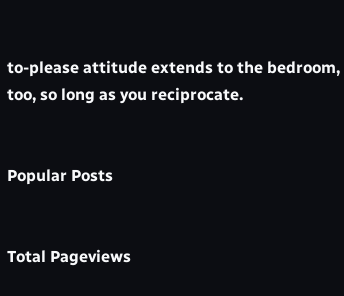to-please attitude extends to the bedroom, too, so long as you reciprocate.


Popular Posts


Total Pageviews